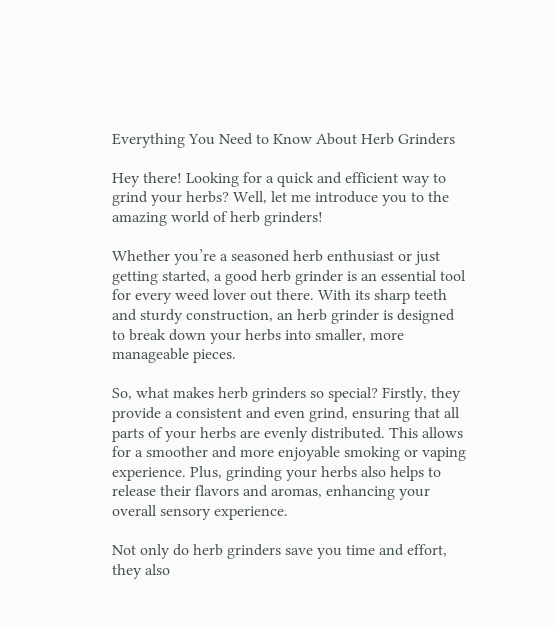Everything You Need to Know About Herb Grinders

Hey there! Looking for a quick and efficient way to grind your herbs? Well, let me introduce you to the amazing world of herb grinders!

Whether you’re a seasoned herb enthusiast or just getting started, a good herb grinder is an essential tool for every weed lover out there. With its sharp teeth and sturdy construction, an herb grinder is designed to break down your herbs into smaller, more manageable pieces.

So, what makes herb grinders so special? Firstly, they provide a consistent and even grind, ensuring that all parts of your herbs are evenly distributed. This allows for a smoother and more enjoyable smoking or vaping experience. Plus, grinding your herbs also helps to release their flavors and aromas, enhancing your overall sensory experience.

Not only do herb grinders save you time and effort, they also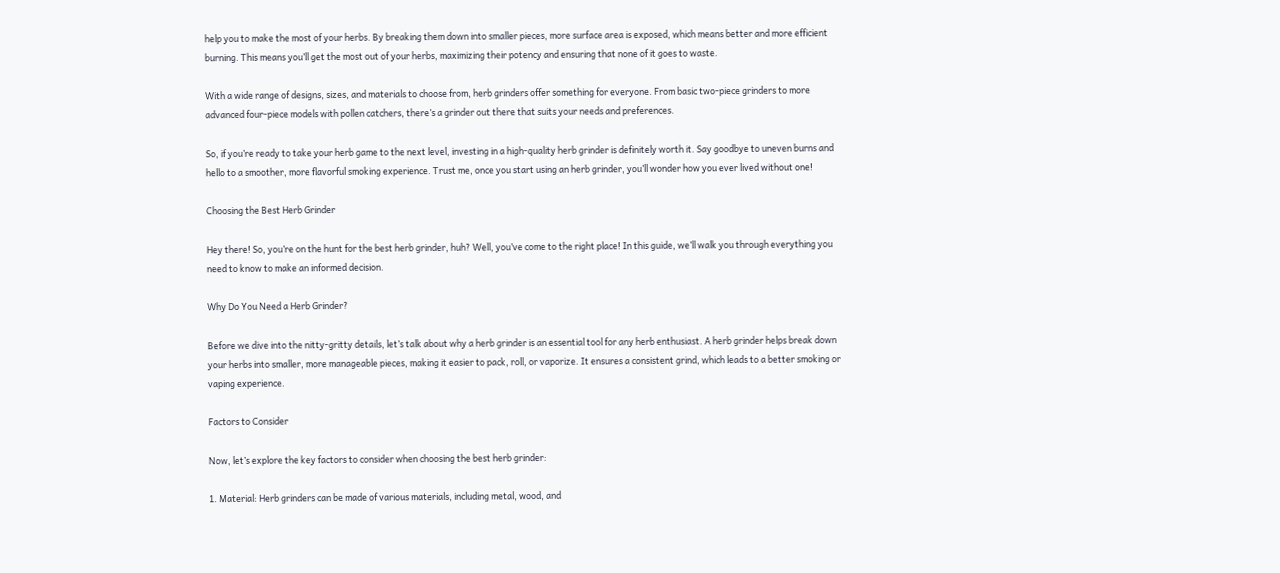help you to make the most of your herbs. By breaking them down into smaller pieces, more surface area is exposed, which means better and more efficient burning. This means you’ll get the most out of your herbs, maximizing their potency and ensuring that none of it goes to waste.

With a wide range of designs, sizes, and materials to choose from, herb grinders offer something for everyone. From basic two-piece grinders to more advanced four-piece models with pollen catchers, there’s a grinder out there that suits your needs and preferences.

So, if you’re ready to take your herb game to the next level, investing in a high-quality herb grinder is definitely worth it. Say goodbye to uneven burns and hello to a smoother, more flavorful smoking experience. Trust me, once you start using an herb grinder, you’ll wonder how you ever lived without one!

Choosing the Best Herb Grinder

Hey there! So, you’re on the hunt for the best herb grinder, huh? Well, you’ve come to the right place! In this guide, we’ll walk you through everything you need to know to make an informed decision.

Why Do You Need a Herb Grinder?

Before we dive into the nitty-gritty details, let’s talk about why a herb grinder is an essential tool for any herb enthusiast. A herb grinder helps break down your herbs into smaller, more manageable pieces, making it easier to pack, roll, or vaporize. It ensures a consistent grind, which leads to a better smoking or vaping experience.

Factors to Consider

Now, let’s explore the key factors to consider when choosing the best herb grinder:

1. Material: Herb grinders can be made of various materials, including metal, wood, and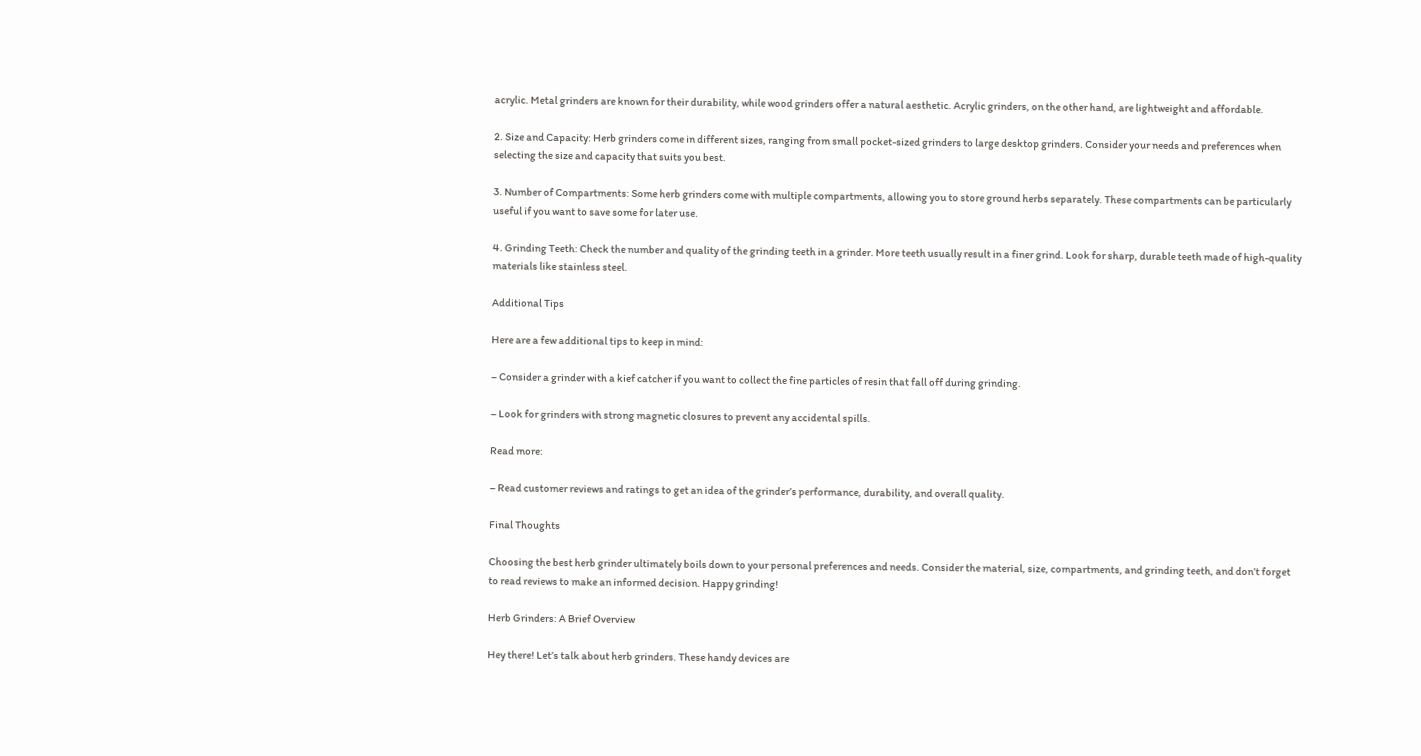acrylic. Metal grinders are known for their durability, while wood grinders offer a natural aesthetic. Acrylic grinders, on the other hand, are lightweight and affordable.

2. Size and Capacity: Herb grinders come in different sizes, ranging from small pocket-sized grinders to large desktop grinders. Consider your needs and preferences when selecting the size and capacity that suits you best.

3. Number of Compartments: Some herb grinders come with multiple compartments, allowing you to store ground herbs separately. These compartments can be particularly useful if you want to save some for later use.

4. Grinding Teeth: Check the number and quality of the grinding teeth in a grinder. More teeth usually result in a finer grind. Look for sharp, durable teeth made of high-quality materials like stainless steel.

Additional Tips

Here are a few additional tips to keep in mind:

– Consider a grinder with a kief catcher if you want to collect the fine particles of resin that fall off during grinding.

– Look for grinders with strong magnetic closures to prevent any accidental spills.

Read more:

– Read customer reviews and ratings to get an idea of the grinder’s performance, durability, and overall quality.

Final Thoughts

Choosing the best herb grinder ultimately boils down to your personal preferences and needs. Consider the material, size, compartments, and grinding teeth, and don’t forget to read reviews to make an informed decision. Happy grinding!

Herb Grinders: A Brief Overview

Hey there! Let’s talk about herb grinders. These handy devices are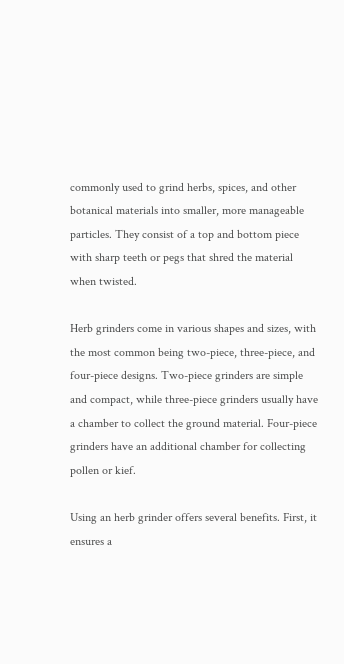commonly used to grind herbs, spices, and other botanical materials into smaller, more manageable particles. They consist of a top and bottom piece with sharp teeth or pegs that shred the material when twisted.

Herb grinders come in various shapes and sizes, with the most common being two-piece, three-piece, and four-piece designs. Two-piece grinders are simple and compact, while three-piece grinders usually have a chamber to collect the ground material. Four-piece grinders have an additional chamber for collecting pollen or kief.

Using an herb grinder offers several benefits. First, it ensures a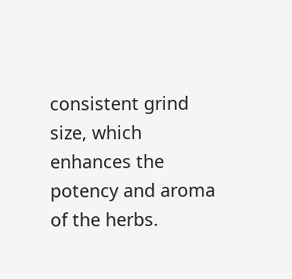consistent grind size, which enhances the potency and aroma of the herbs.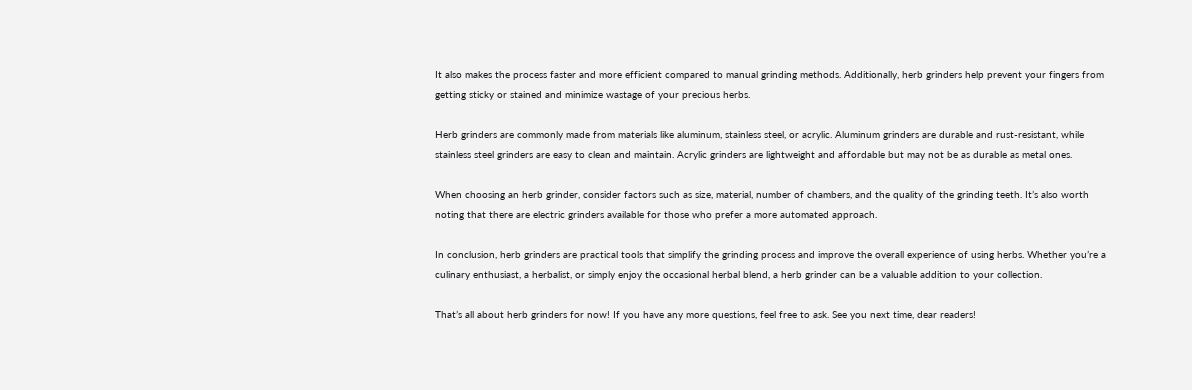It also makes the process faster and more efficient compared to manual grinding methods. Additionally, herb grinders help prevent your fingers from getting sticky or stained and minimize wastage of your precious herbs.

Herb grinders are commonly made from materials like aluminum, stainless steel, or acrylic. Aluminum grinders are durable and rust-resistant, while stainless steel grinders are easy to clean and maintain. Acrylic grinders are lightweight and affordable but may not be as durable as metal ones.

When choosing an herb grinder, consider factors such as size, material, number of chambers, and the quality of the grinding teeth. It’s also worth noting that there are electric grinders available for those who prefer a more automated approach.

In conclusion, herb grinders are practical tools that simplify the grinding process and improve the overall experience of using herbs. Whether you’re a culinary enthusiast, a herbalist, or simply enjoy the occasional herbal blend, a herb grinder can be a valuable addition to your collection.

That’s all about herb grinders for now! If you have any more questions, feel free to ask. See you next time, dear readers!